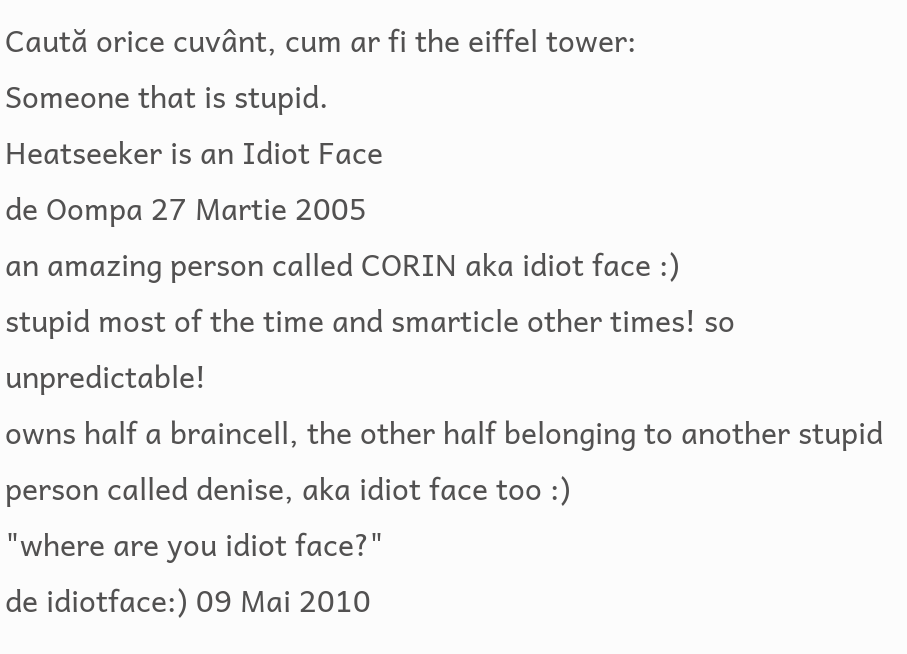Caută orice cuvânt, cum ar fi the eiffel tower:
Someone that is stupid.
Heatseeker is an Idiot Face
de Oompa 27 Martie 2005
an amazing person called CORIN aka idiot face :)
stupid most of the time and smarticle other times! so unpredictable!
owns half a braincell, the other half belonging to another stupid person called denise, aka idiot face too :)
"where are you idiot face?"
de idiotface:) 09 Mai 2010